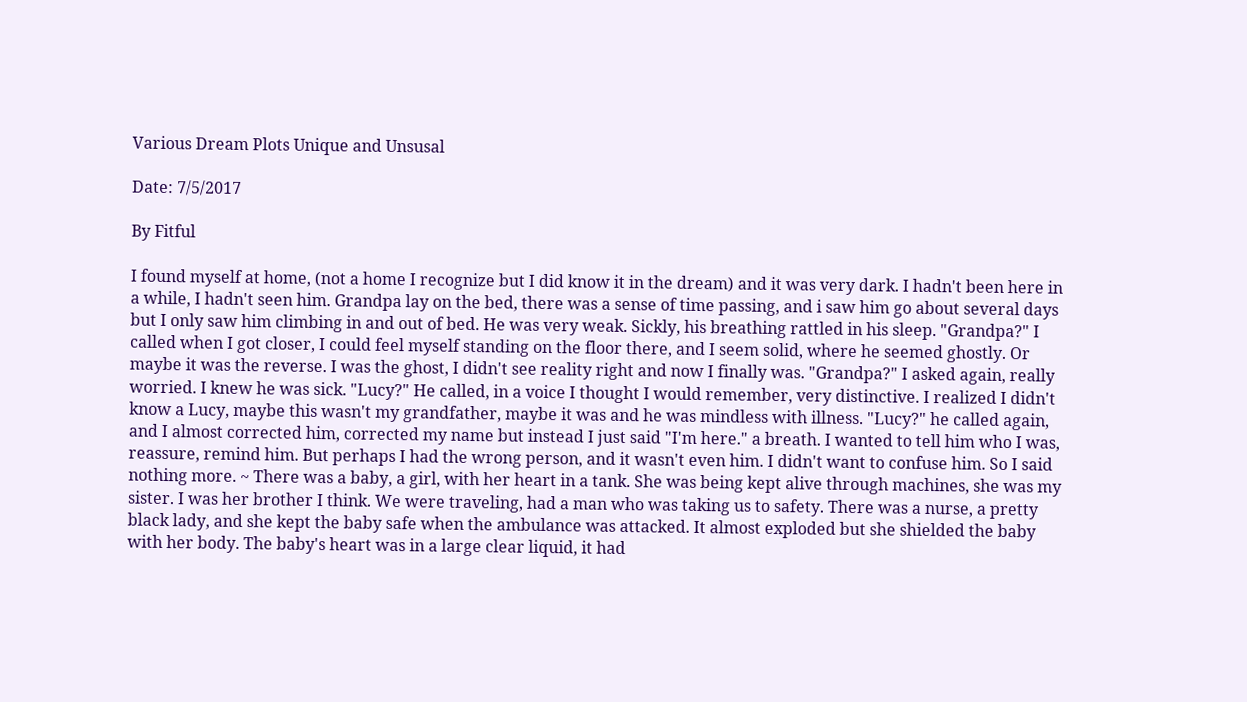Various Dream Plots Unique and Unsusal

Date: 7/5/2017

By Fitful

I found myself at home, (not a home I recognize but I did know it in the dream) and it was very dark. I hadn't been here in a while, I hadn't seen him. Grandpa lay on the bed, there was a sense of time passing, and i saw him go about several days but I only saw him climbing in and out of bed. He was very weak. Sickly, his breathing rattled in his sleep. "Grandpa?" I called when I got closer, I could feel myself standing on the floor there, and I seem solid, where he seemed ghostly. Or maybe it was the reverse. I was the ghost, I didn't see reality right and now I finally was. "Grandpa?" I asked again, really worried. I knew he was sick. "Lucy?" He called, in a voice I thought I would remember, very distinctive. I realized I didn't know a Lucy, maybe this wasn't my grandfather, maybe it was and he was mindless with illness. "Lucy?" he called again, and I almost corrected him, corrected my name but instead I just said "I'm here." a breath. I wanted to tell him who I was, reassure, remind him. But perhaps I had the wrong person, and it wasn't even him. I didn't want to confuse him. So I said nothing more. ~ There was a baby, a girl, with her heart in a tank. She was being kept alive through machines, she was my sister. I was her brother I think. We were traveling, had a man who was taking us to safety. There was a nurse, a pretty black lady, and she kept the baby safe when the ambulance was attacked. It almost exploded but she shielded the baby with her body. The baby's heart was in a large clear liquid, it had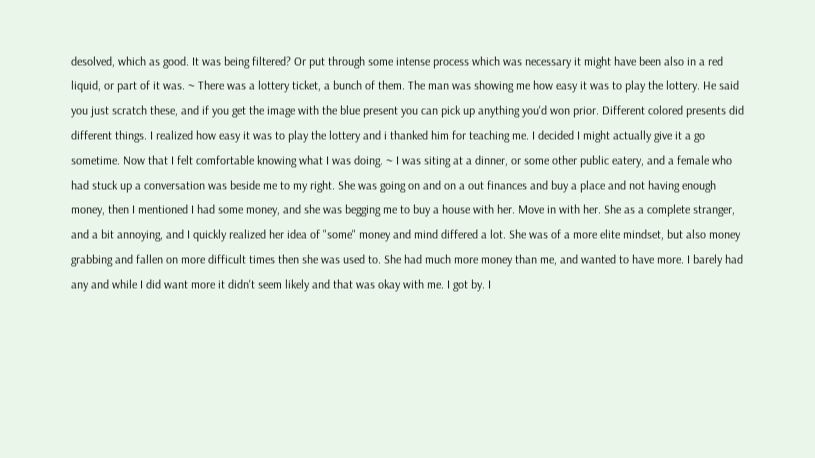desolved, which as good. It was being filtered? Or put through some intense process which was necessary it might have been also in a red liquid, or part of it was. ~ There was a lottery ticket, a bunch of them. The man was showing me how easy it was to play the lottery. He said you just scratch these, and if you get the image with the blue present you can pick up anything you'd won prior. Different colored presents did different things. I realized how easy it was to play the lottery and i thanked him for teaching me. I decided I might actually give it a go sometime. Now that I felt comfortable knowing what I was doing. ~ I was siting at a dinner, or some other public eatery, and a female who had stuck up a conversation was beside me to my right. She was going on and on a out finances and buy a place and not having enough money, then I mentioned I had some money, and she was begging me to buy a house with her. Move in with her. She as a complete stranger, and a bit annoying, and I quickly realized her idea of "some" money and mind differed a lot. She was of a more elite mindset, but also money grabbing and fallen on more difficult times then she was used to. She had much more money than me, and wanted to have more. I barely had any and while I did want more it didn't seem likely and that was okay with me. I got by. I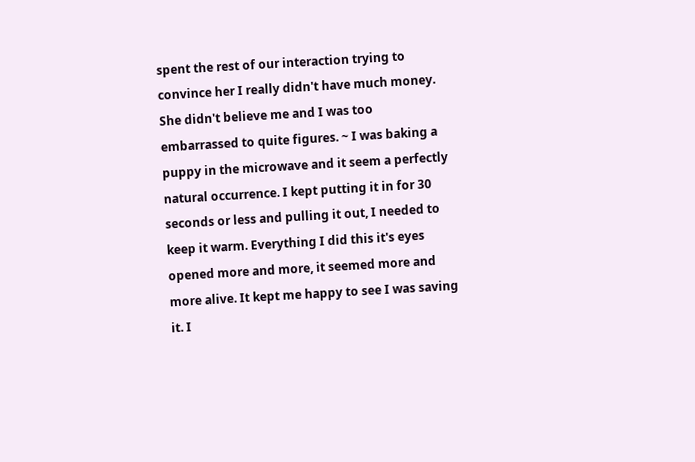spent the rest of our interaction trying to convince her I really didn't have much money. She didn't believe me and I was too embarrassed to quite figures. ~ I was baking a puppy in the microwave and it seem a perfectly natural occurrence. I kept putting it in for 30 seconds or less and pulling it out, I needed to keep it warm. Everything I did this it's eyes opened more and more, it seemed more and more alive. It kept me happy to see I was saving it. I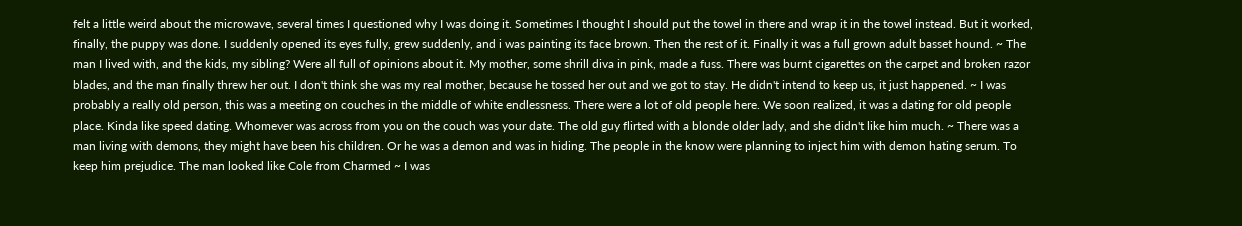felt a little weird about the microwave, several times I questioned why I was doing it. Sometimes I thought I should put the towel in there and wrap it in the towel instead. But it worked, finally, the puppy was done. I suddenly opened its eyes fully, grew suddenly, and i was painting its face brown. Then the rest of it. Finally it was a full grown adult basset hound. ~ The man I lived with, and the kids, my sibling? Were all full of opinions about it. My mother, some shrill diva in pink, made a fuss. There was burnt cigarettes on the carpet and broken razor blades, and the man finally threw her out. I don't think she was my real mother, because he tossed her out and we got to stay. He didn't intend to keep us, it just happened. ~ I was probably a really old person, this was a meeting on couches in the middle of white endlessness. There were a lot of old people here. We soon realized, it was a dating for old people place. Kinda like speed dating. Whomever was across from you on the couch was your date. The old guy flirted with a blonde older lady, and she didn't like him much. ~ There was a man living with demons, they might have been his children. Or he was a demon and was in hiding. The people in the know were planning to inject him with demon hating serum. To keep him prejudice. The man looked like Cole from Charmed ~ I was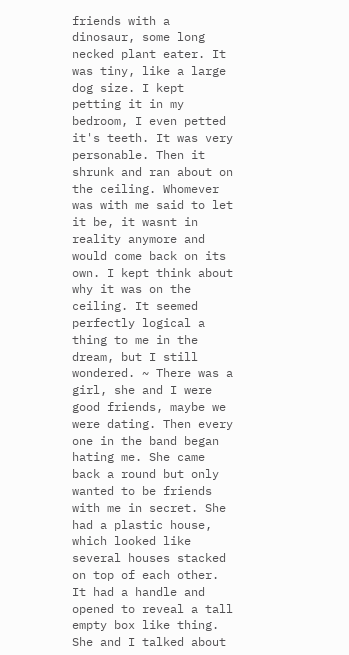friends with a dinosaur, some long necked plant eater. It was tiny, like a large dog size. I kept petting it in my bedroom, I even petted it's teeth. It was very personable. Then it shrunk and ran about on the ceiling. Whomever was with me said to let it be, it wasnt in reality anymore and would come back on its own. I kept think about why it was on the ceiling. It seemed perfectly logical a thing to me in the dream, but I still wondered. ~ There was a girl, she and I were good friends, maybe we were dating. Then every one in the band began hating me. She came back a round but only wanted to be friends with me in secret. She had a plastic house, which looked like several houses stacked on top of each other. It had a handle and opened to reveal a tall empty box like thing. She and I talked about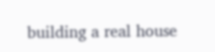building a real house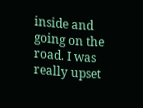inside and going on the road. I was really upset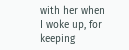with her when I woke up, for keeping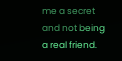me a secret and not being a real friend.